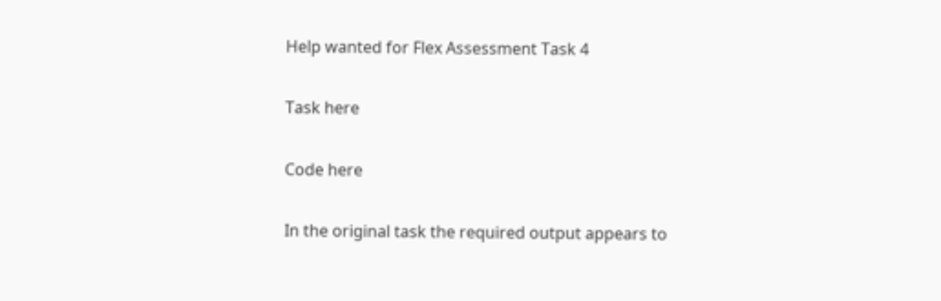Help wanted for Flex Assessment Task 4

Task here

Code here

In the original task the required output appears to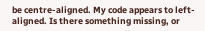be centre-aligned. My code appears to left-aligned. Is there something missing, or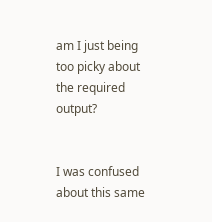am I just being too picky about the required output?


I was confused about this same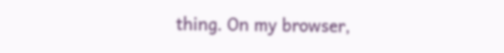thing. On my browser,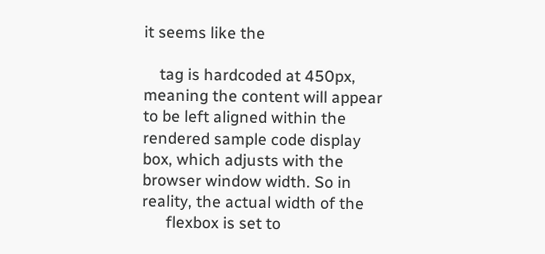it seems like the

    tag is hardcoded at 450px, meaning the content will appear to be left aligned within the rendered sample code display box, which adjusts with the browser window width. So in reality, the actual width of the
      flexbox is set to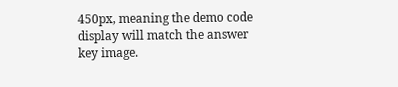450px, meaning the demo code display will match the answer key image.